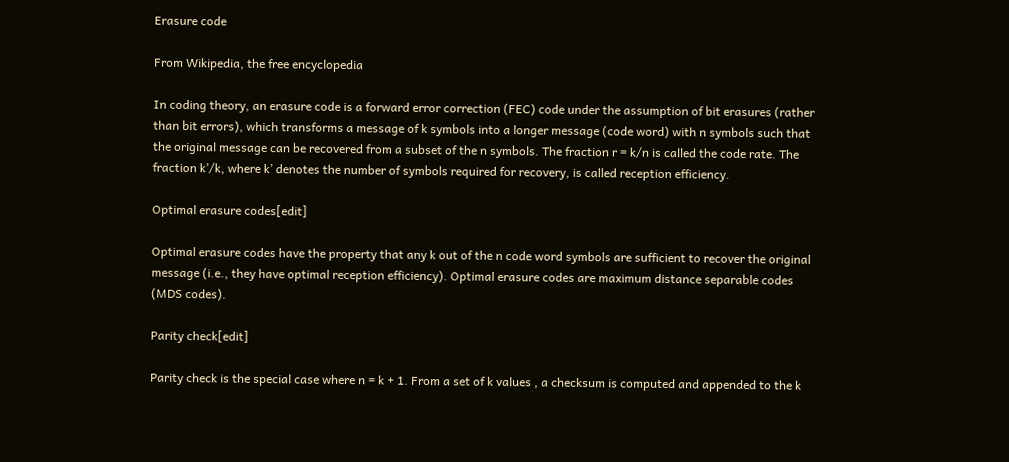Erasure code

From Wikipedia, the free encyclopedia

In coding theory, an erasure code is a forward error correction (FEC) code under the assumption of bit erasures (rather than bit errors), which transforms a message of k symbols into a longer message (code word) with n symbols such that the original message can be recovered from a subset of the n symbols. The fraction r = k/n is called the code rate. The fraction k’/k, where k’ denotes the number of symbols required for recovery, is called reception efficiency.

Optimal erasure codes[edit]

Optimal erasure codes have the property that any k out of the n code word symbols are sufficient to recover the original message (i.e., they have optimal reception efficiency). Optimal erasure codes are maximum distance separable codes (MDS codes).

Parity check[edit]

Parity check is the special case where n = k + 1. From a set of k values , a checksum is computed and appended to the k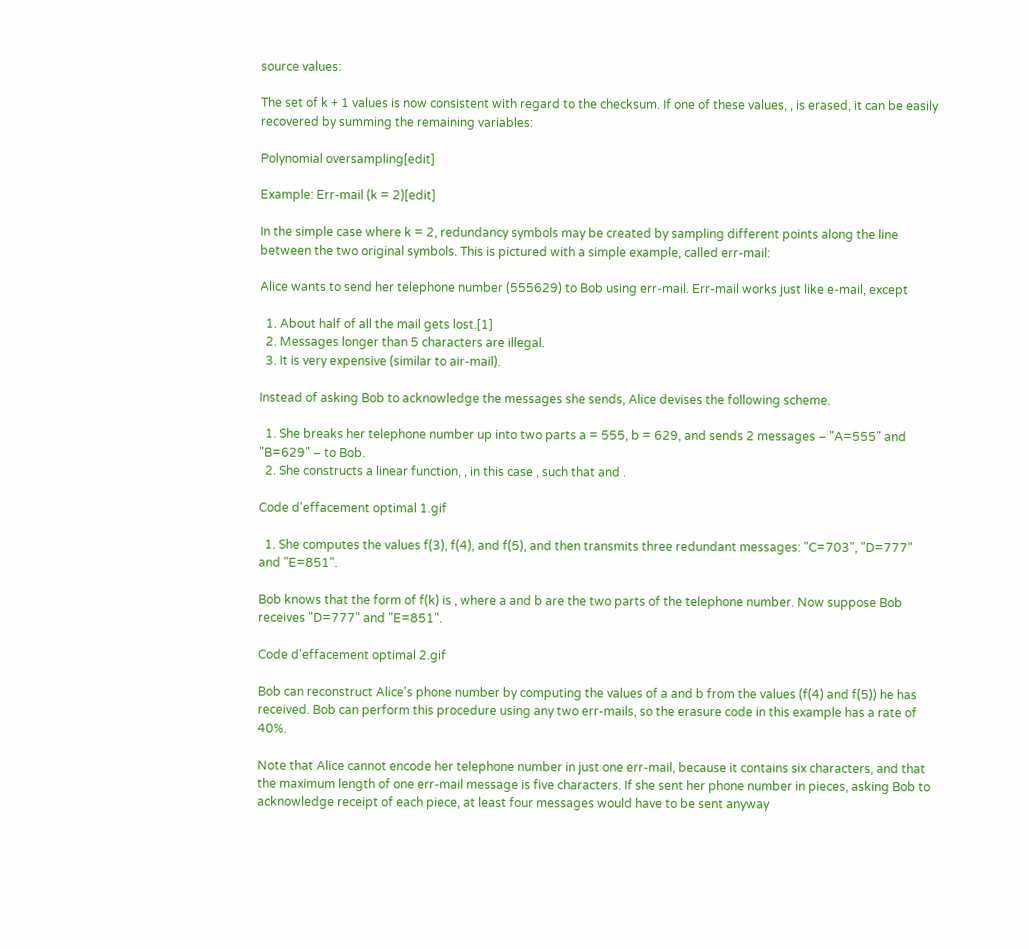source values:

The set of k + 1 values is now consistent with regard to the checksum. If one of these values, , is erased, it can be easily recovered by summing the remaining variables:

Polynomial oversampling[edit]

Example: Err-mail (k = 2)[edit]

In the simple case where k = 2, redundancy symbols may be created by sampling different points along the line between the two original symbols. This is pictured with a simple example, called err-mail:

Alice wants to send her telephone number (555629) to Bob using err-mail. Err-mail works just like e-mail, except

  1. About half of all the mail gets lost.[1]
  2. Messages longer than 5 characters are illegal.
  3. It is very expensive (similar to air-mail).

Instead of asking Bob to acknowledge the messages she sends, Alice devises the following scheme.

  1. She breaks her telephone number up into two parts a = 555, b = 629, and sends 2 messages – "A=555" and "B=629" – to Bob.
  2. She constructs a linear function, , in this case , such that and .

Code d'effacement optimal 1.gif

  1. She computes the values f(3), f(4), and f(5), and then transmits three redundant messages: "C=703", "D=777" and "E=851".

Bob knows that the form of f(k) is , where a and b are the two parts of the telephone number. Now suppose Bob receives "D=777" and "E=851".

Code d'effacement optimal 2.gif

Bob can reconstruct Alice's phone number by computing the values of a and b from the values (f(4) and f(5)) he has received. Bob can perform this procedure using any two err-mails, so the erasure code in this example has a rate of 40%.

Note that Alice cannot encode her telephone number in just one err-mail, because it contains six characters, and that the maximum length of one err-mail message is five characters. If she sent her phone number in pieces, asking Bob to acknowledge receipt of each piece, at least four messages would have to be sent anyway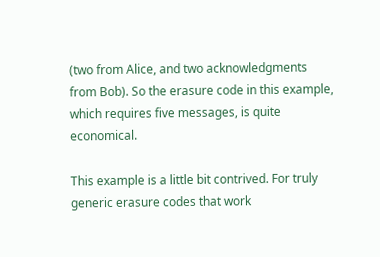(two from Alice, and two acknowledgments from Bob). So the erasure code in this example, which requires five messages, is quite economical.

This example is a little bit contrived. For truly generic erasure codes that work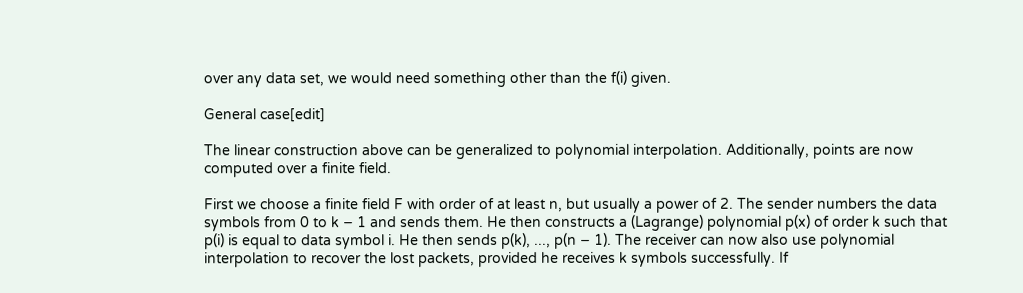over any data set, we would need something other than the f(i) given.

General case[edit]

The linear construction above can be generalized to polynomial interpolation. Additionally, points are now computed over a finite field.

First we choose a finite field F with order of at least n, but usually a power of 2. The sender numbers the data symbols from 0 to k − 1 and sends them. He then constructs a (Lagrange) polynomial p(x) of order k such that p(i) is equal to data symbol i. He then sends p(k), ..., p(n − 1). The receiver can now also use polynomial interpolation to recover the lost packets, provided he receives k symbols successfully. If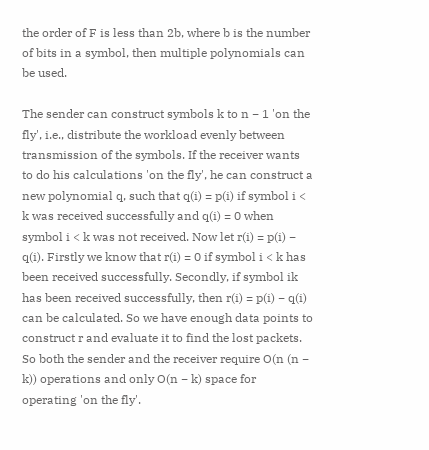the order of F is less than 2b, where b is the number of bits in a symbol, then multiple polynomials can be used.

The sender can construct symbols k to n − 1 'on the fly', i.e., distribute the workload evenly between transmission of the symbols. If the receiver wants to do his calculations 'on the fly', he can construct a new polynomial q, such that q(i) = p(i) if symbol i < k was received successfully and q(i) = 0 when symbol i < k was not received. Now let r(i) = p(i) − q(i). Firstly we know that r(i) = 0 if symbol i < k has been received successfully. Secondly, if symbol ik has been received successfully, then r(i) = p(i) − q(i) can be calculated. So we have enough data points to construct r and evaluate it to find the lost packets. So both the sender and the receiver require O(n (n − k)) operations and only O(n − k) space for operating 'on the fly'.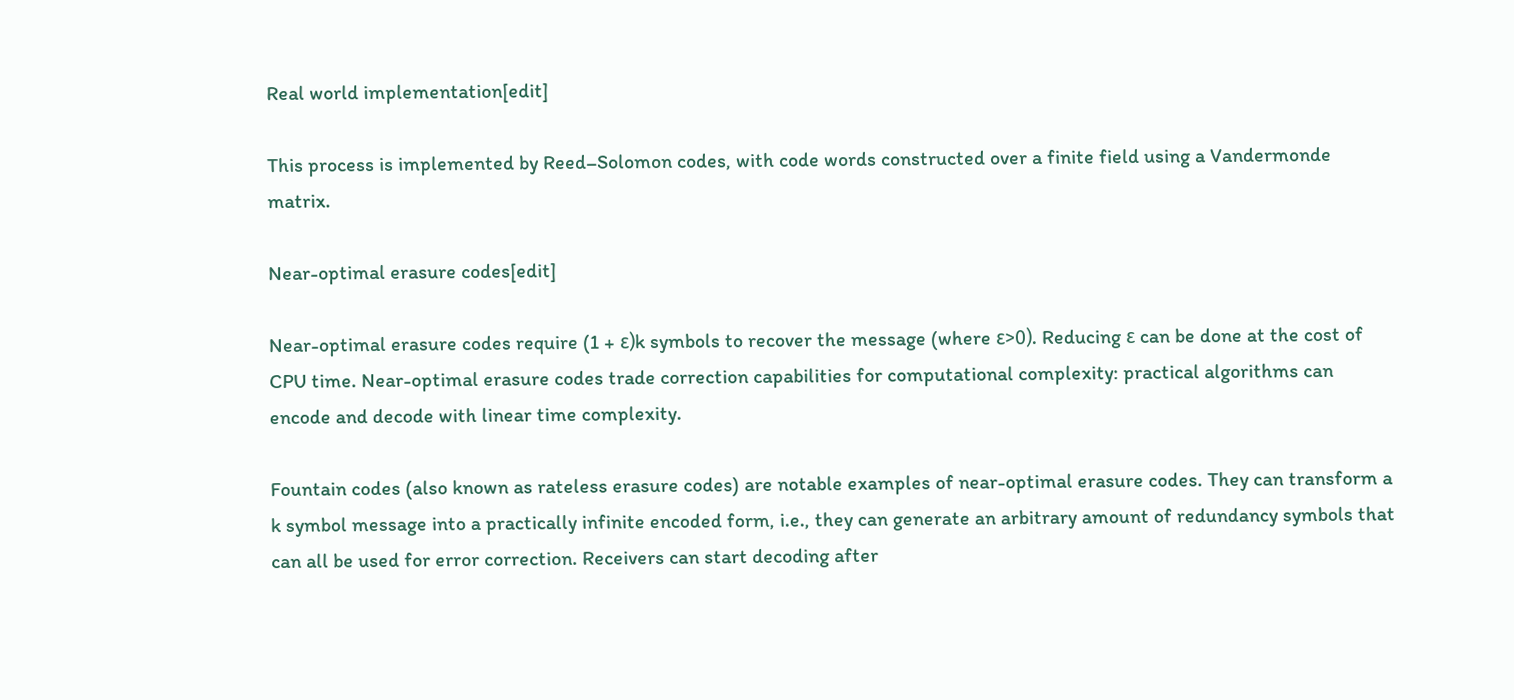Real world implementation[edit]

This process is implemented by Reed–Solomon codes, with code words constructed over a finite field using a Vandermonde matrix.

Near-optimal erasure codes[edit]

Near-optimal erasure codes require (1 + ε)k symbols to recover the message (where ε>0). Reducing ε can be done at the cost of CPU time. Near-optimal erasure codes trade correction capabilities for computational complexity: practical algorithms can encode and decode with linear time complexity.

Fountain codes (also known as rateless erasure codes) are notable examples of near-optimal erasure codes. They can transform a k symbol message into a practically infinite encoded form, i.e., they can generate an arbitrary amount of redundancy symbols that can all be used for error correction. Receivers can start decoding after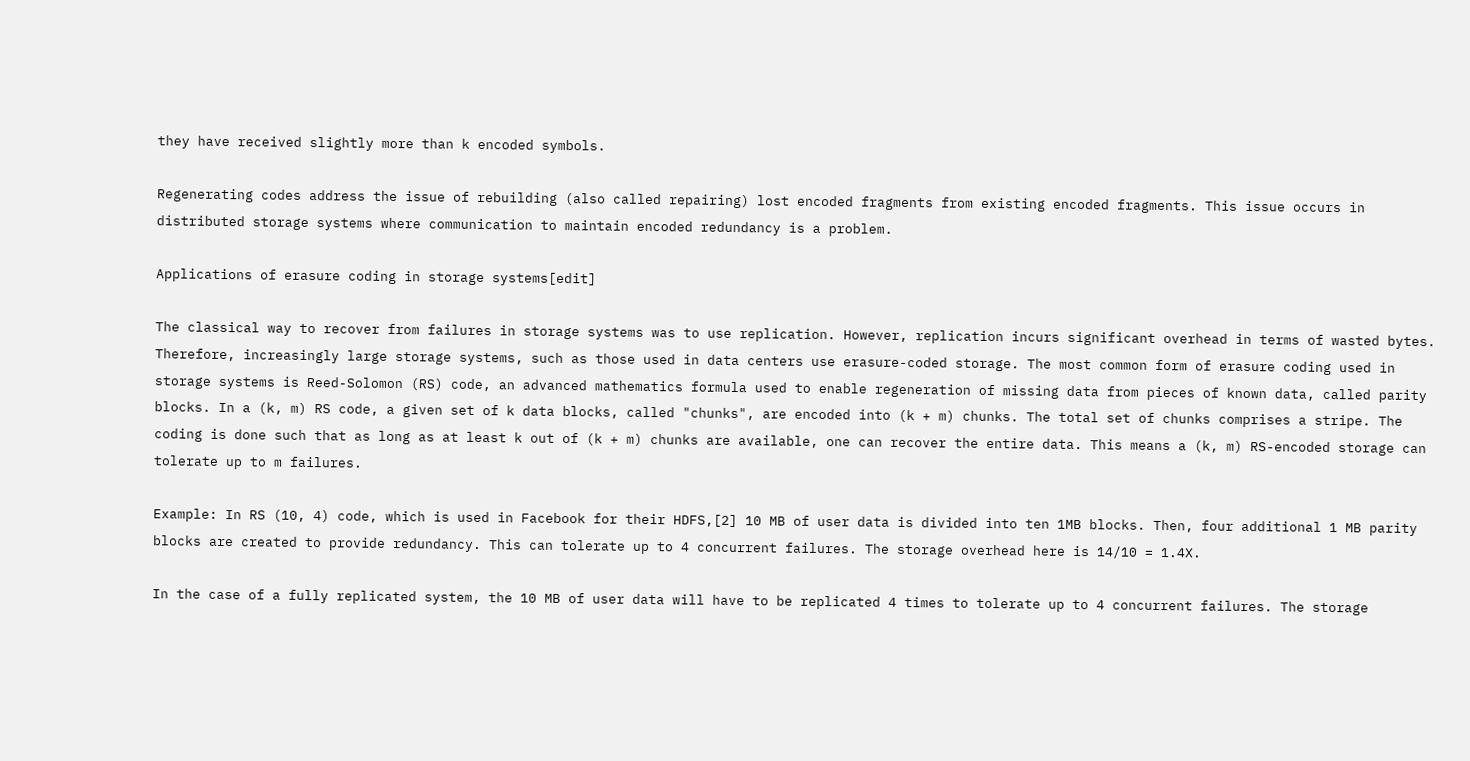they have received slightly more than k encoded symbols.

Regenerating codes address the issue of rebuilding (also called repairing) lost encoded fragments from existing encoded fragments. This issue occurs in distributed storage systems where communication to maintain encoded redundancy is a problem.

Applications of erasure coding in storage systems[edit]

The classical way to recover from failures in storage systems was to use replication. However, replication incurs significant overhead in terms of wasted bytes. Therefore, increasingly large storage systems, such as those used in data centers use erasure-coded storage. The most common form of erasure coding used in storage systems is Reed-Solomon (RS) code, an advanced mathematics formula used to enable regeneration of missing data from pieces of known data, called parity blocks. In a (k, m) RS code, a given set of k data blocks, called "chunks", are encoded into (k + m) chunks. The total set of chunks comprises a stripe. The coding is done such that as long as at least k out of (k + m) chunks are available, one can recover the entire data. This means a (k, m) RS-encoded storage can tolerate up to m failures.

Example: In RS (10, 4) code, which is used in Facebook for their HDFS,[2] 10 MB of user data is divided into ten 1MB blocks. Then, four additional 1 MB parity blocks are created to provide redundancy. This can tolerate up to 4 concurrent failures. The storage overhead here is 14/10 = 1.4X.

In the case of a fully replicated system, the 10 MB of user data will have to be replicated 4 times to tolerate up to 4 concurrent failures. The storage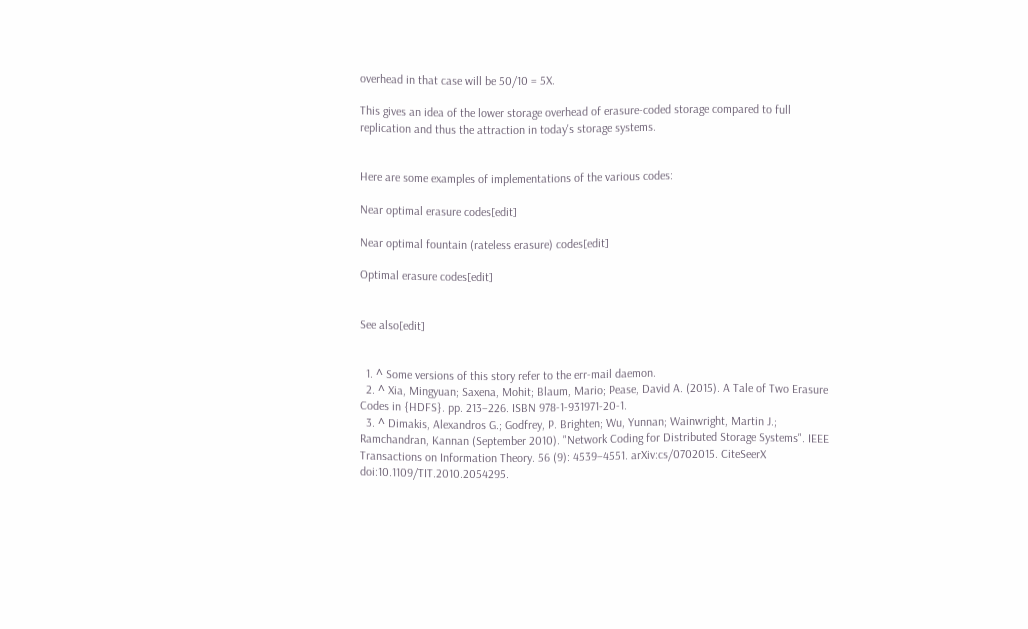overhead in that case will be 50/10 = 5X.

This gives an idea of the lower storage overhead of erasure-coded storage compared to full replication and thus the attraction in today's storage systems.


Here are some examples of implementations of the various codes:

Near optimal erasure codes[edit]

Near optimal fountain (rateless erasure) codes[edit]

Optimal erasure codes[edit]


See also[edit]


  1. ^ Some versions of this story refer to the err-mail daemon.
  2. ^ Xia, Mingyuan; Saxena, Mohit; Blaum, Mario; Pease, David A. (2015). A Tale of Two Erasure Codes in {HDFS}. pp. 213–226. ISBN 978-1-931971-20-1.
  3. ^ Dimakis, Alexandros G.; Godfrey, P. Brighten; Wu, Yunnan; Wainwright, Martin J.; Ramchandran, Kannan (September 2010). "Network Coding for Distributed Storage Systems". IEEE Transactions on Information Theory. 56 (9): 4539–4551. arXiv:cs/0702015. CiteSeerX doi:10.1109/TIT.2010.2054295.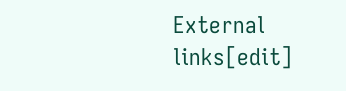External links[edit]